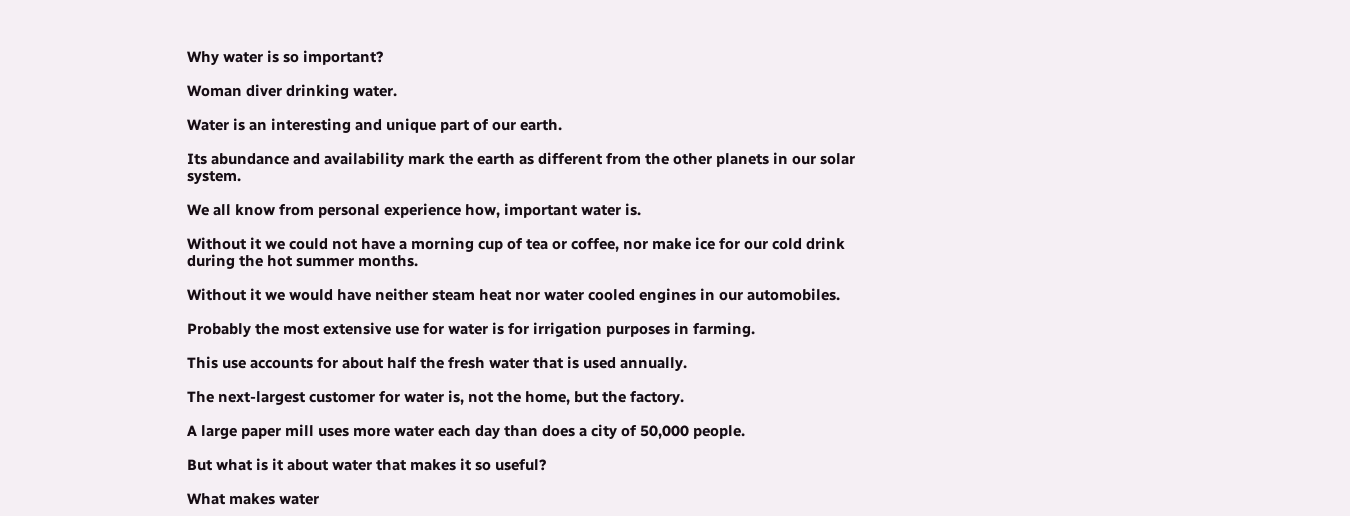Why water is so important?

Woman diver drinking water.

Water is an interesting and unique part of our earth.

Its abundance and availability mark the earth as different from the other planets in our solar system.

We all know from personal experience how, important water is.

Without it we could not have a morning cup of tea or coffee, nor make ice for our cold drink during the hot summer months.

Without it we would have neither steam heat nor water cooled engines in our automobiles.

Probably the most extensive use for water is for irrigation purposes in farming.

This use accounts for about half the fresh water that is used annually.

The next-largest customer for water is, not the home, but the factory.

A large paper mill uses more water each day than does a city of 50,000 people.

But what is it about water that makes it so useful?

What makes water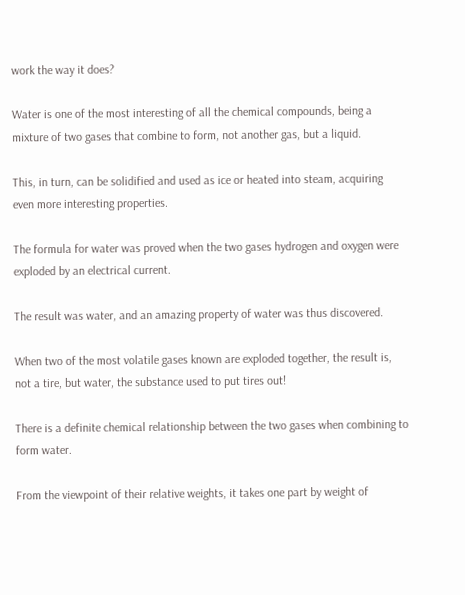work the way it does?

Water is one of the most interesting of all the chemical compounds, being a mixture of two gases that combine to form, not another gas, but a liquid.

This, in turn, can be solidified and used as ice or heated into steam, acquiring even more interesting properties.

The formula for water was proved when the two gases hydrogen and oxygen were exploded by an electrical current.

The result was water, and an amazing property of water was thus discovered.

When two of the most volatile gases known are exploded together, the result is, not a tire, but water, the substance used to put tires out!

There is a definite chemical relationship between the two gases when combining to form water.

From the viewpoint of their relative weights, it takes one part by weight of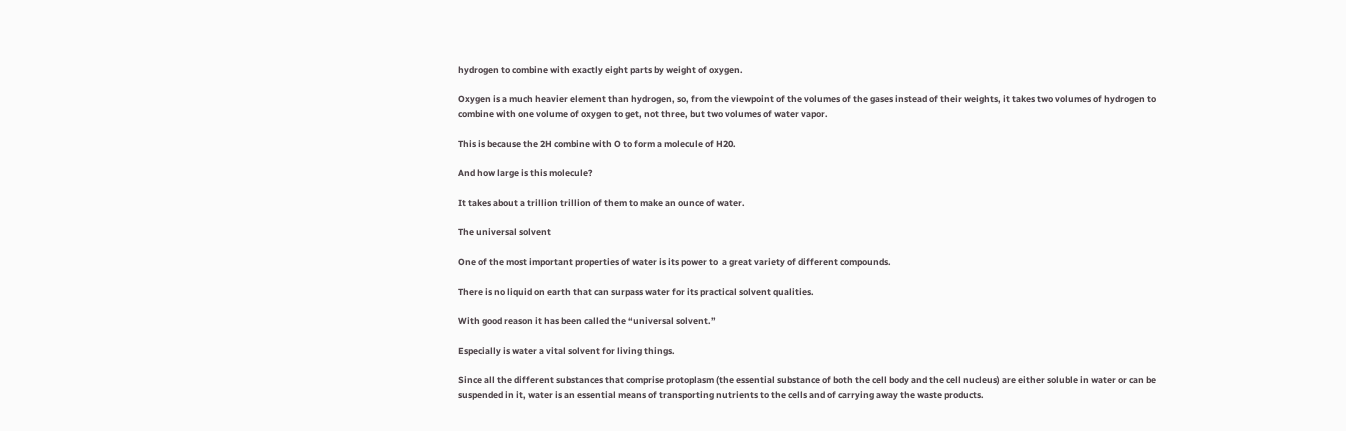hydrogen to combine with exactly eight parts by weight of oxygen.

Oxygen is a much heavier element than hydrogen, so, from the viewpoint of the volumes of the gases instead of their weights, it takes two volumes of hydrogen to combine with one volume of oxygen to get, not three, but two volumes of water vapor.

This is because the 2H combine with O to form a molecule of H20.

And how large is this molecule?

It takes about a trillion trillion of them to make an ounce of water.

The universal solvent

One of the most important properties of water is its power to  a great variety of different compounds.

There is no liquid on earth that can surpass water for its practical solvent qualities.

With good reason it has been called the “universal solvent.”

Especially is water a vital solvent for living things.

Since all the different substances that comprise protoplasm (the essential substance of both the cell body and the cell nucleus) are either soluble in water or can be suspended in it, water is an essential means of transporting nutrients to the cells and of carrying away the waste products.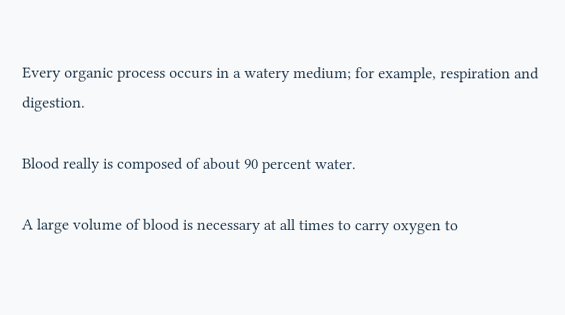Every organic process occurs in a watery medium; for example, respiration and digestion.

Blood really is composed of about 90 percent water.

A large volume of blood is necessary at all times to carry oxygen to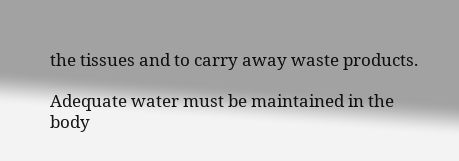the tissues and to carry away waste products.

Adequate water must be maintained in the body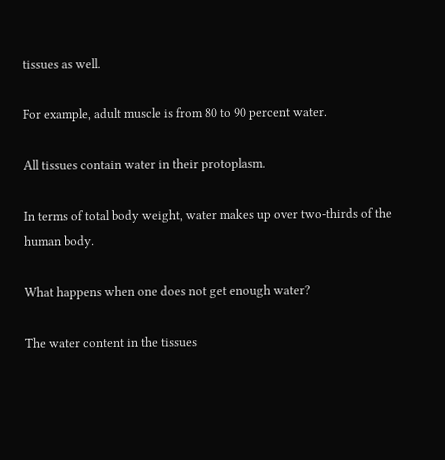tissues as well.

For example, adult muscle is from 80 to 90 percent water.

All tissues contain water in their protoplasm.

In terms of total body weight, water makes up over two-thirds of the human body.

What happens when one does not get enough water?

The water content in the tissues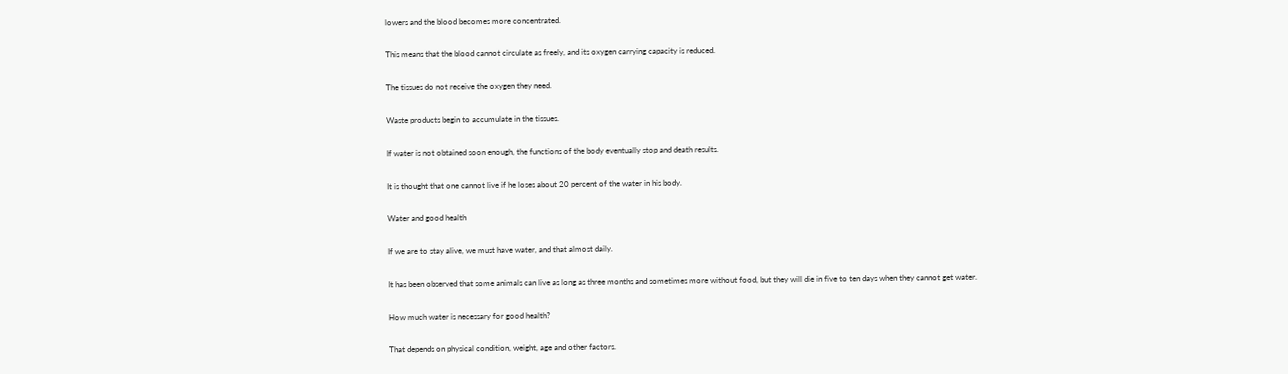lowers and the blood becomes more concentrated.

This means that the blood cannot circulate as freely, and its oxygen carrying capacity is reduced.

The tissues do not receive the oxygen they need.

Waste products begin to accumulate in the tissues.

If water is not obtained soon enough, the functions of the body eventually stop and death results.

It is thought that one cannot live if he loses about 20 percent of the water in his body.

Water and good health

If we are to stay alive, we must have water, and that almost daily.

It has been observed that some animals can live as long as three months and sometimes more without food, but they will die in five to ten days when they cannot get water.

How much water is necessary for good health?

That depends on physical condition, weight, age and other factors.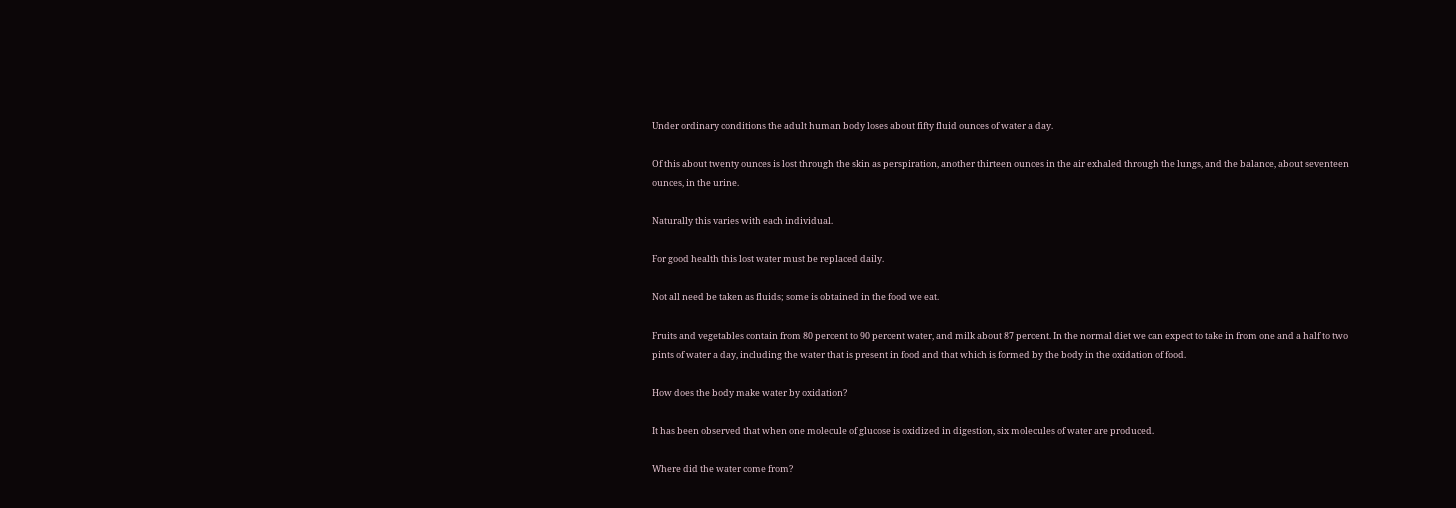Under ordinary conditions the adult human body loses about fifty fluid ounces of water a day.

Of this about twenty ounces is lost through the skin as perspiration, another thirteen ounces in the air exhaled through the lungs, and the balance, about seventeen ounces, in the urine.

Naturally this varies with each individual.

For good health this lost water must be replaced daily.

Not all need be taken as fluids; some is obtained in the food we eat.

Fruits and vegetables contain from 80 percent to 90 percent water, and milk about 87 percent. In the normal diet we can expect to take in from one and a half to two pints of water a day, including the water that is present in food and that which is formed by the body in the oxidation of food.

How does the body make water by oxidation?

It has been observed that when one molecule of glucose is oxidized in digestion, six molecules of water are produced.

Where did the water come from?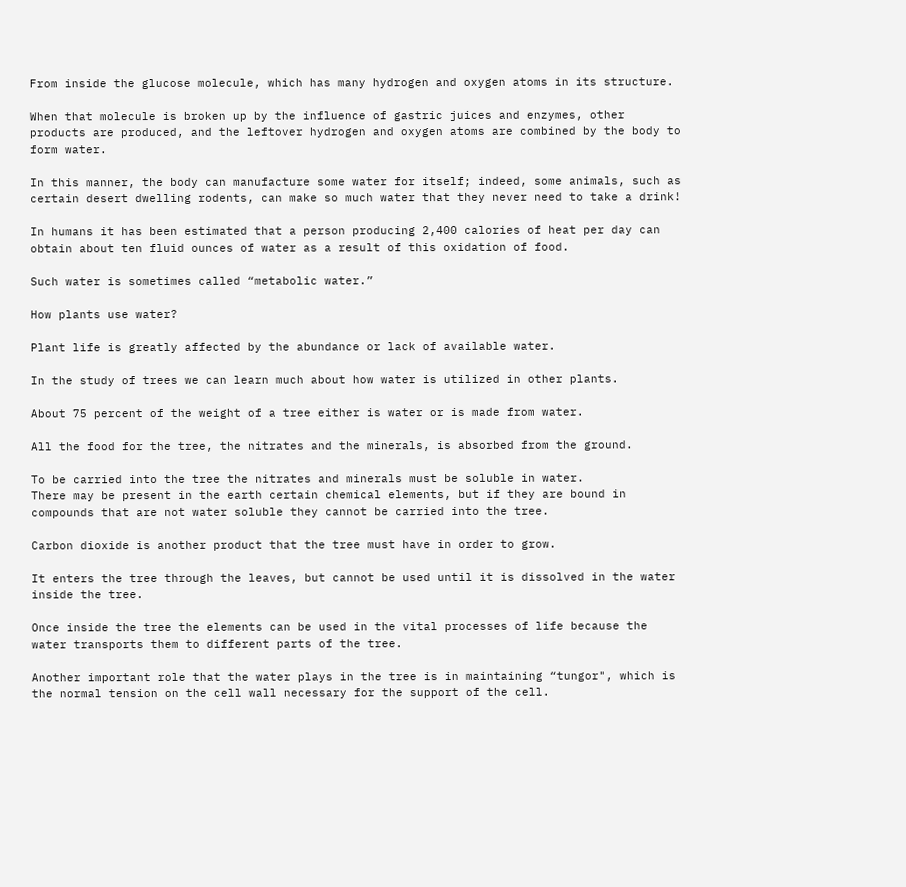From inside the glucose molecule, which has many hydrogen and oxygen atoms in its structure.

When that molecule is broken up by the influence of gastric juices and enzymes, other products are produced, and the leftover hydrogen and oxygen atoms are combined by the body to form water.

In this manner, the body can manufacture some water for itself; indeed, some animals, such as certain desert dwelling rodents, can make so much water that they never need to take a drink!

In humans it has been estimated that a person producing 2,400 calories of heat per day can obtain about ten fluid ounces of water as a result of this oxidation of food.

Such water is sometimes called “metabolic water.”

How plants use water?

Plant life is greatly affected by the abundance or lack of available water.

In the study of trees we can learn much about how water is utilized in other plants.

About 75 percent of the weight of a tree either is water or is made from water.

All the food for the tree, the nitrates and the minerals, is absorbed from the ground.

To be carried into the tree the nitrates and minerals must be soluble in water.
There may be present in the earth certain chemical elements, but if they are bound in compounds that are not water soluble they cannot be carried into the tree.

Carbon dioxide is another product that the tree must have in order to grow.

It enters the tree through the leaves, but cannot be used until it is dissolved in the water inside the tree.

Once inside the tree the elements can be used in the vital processes of life because the water transports them to different parts of the tree.

Another important role that the water plays in the tree is in maintaining “tungor", which is the normal tension on the cell wall necessary for the support of the cell.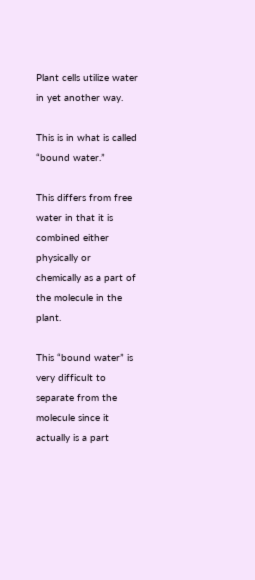Plant cells utilize water in yet another way.

This is in what is called “bound water.”

This differs from free water in that it is combined either physically or chemically as a part of the molecule in the plant.

This “bound water” is very difficult to separate from the molecule since it actually is a part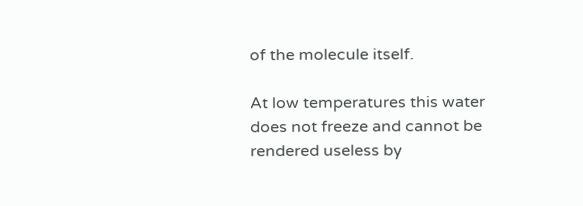of the molecule itself.

At low temperatures this water does not freeze and cannot be rendered useless by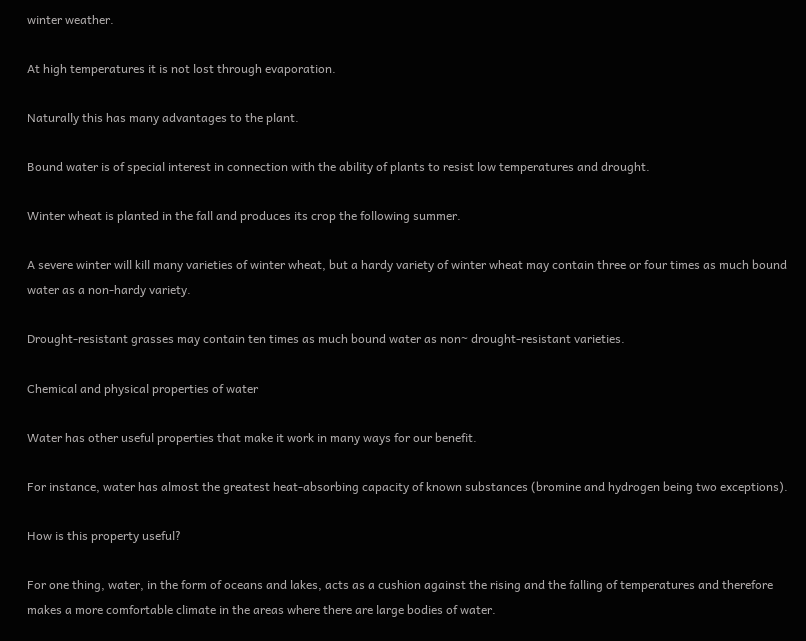winter weather.

At high temperatures it is not lost through evaporation.

Naturally this has many advantages to the plant.

Bound water is of special interest in connection with the ability of plants to resist low temperatures and drought.

Winter wheat is planted in the fall and produces its crop the following summer.

A severe winter will kill many varieties of winter wheat, but a hardy variety of winter wheat may contain three or four times as much bound water as a non-hardy variety.

Drought-resistant grasses may contain ten times as much bound water as non~ drought-resistant varieties.

Chemical and physical properties of water

Water has other useful properties that make it work in many ways for our benefit.

For instance, water has almost the greatest heat-absorbing capacity of known substances (bromine and hydrogen being two exceptions).

How is this property useful?

For one thing, water, in the form of oceans and lakes, acts as a cushion against the rising and the falling of temperatures and therefore makes a more comfortable climate in the areas where there are large bodies of water.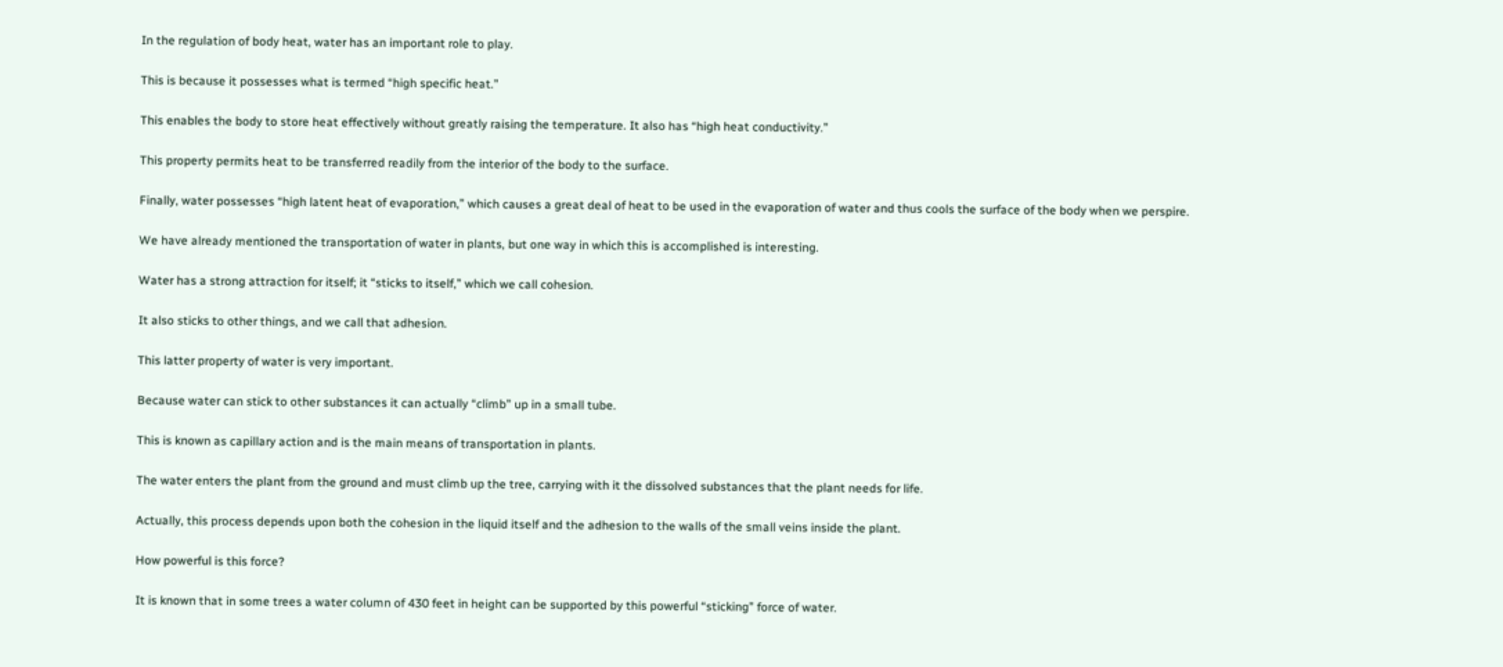In the regulation of body heat, water has an important role to play.

This is because it possesses what is termed “high specific heat.”

This enables the body to store heat effectively without greatly raising the temperature. It also has “high heat conductivity.”

This property permits heat to be transferred readily from the interior of the body to the surface.

Finally, water possesses “high latent heat of evaporation,” which causes a great deal of heat to be used in the evaporation of water and thus cools the surface of the body when we perspire.

We have already mentioned the transportation of water in plants, but one way in which this is accomplished is interesting.

Water has a strong attraction for itself; it “sticks to itself,” which we call cohesion.

It also sticks to other things, and we call that adhesion.

This latter property of water is very important.

Because water can stick to other substances it can actually “climb” up in a small tube.

This is known as capillary action and is the main means of transportation in plants.

The water enters the plant from the ground and must climb up the tree, carrying with it the dissolved substances that the plant needs for life.

Actually, this process depends upon both the cohesion in the liquid itself and the adhesion to the walls of the small veins inside the plant.

How powerful is this force?

It is known that in some trees a water column of 430 feet in height can be supported by this powerful “sticking” force of water.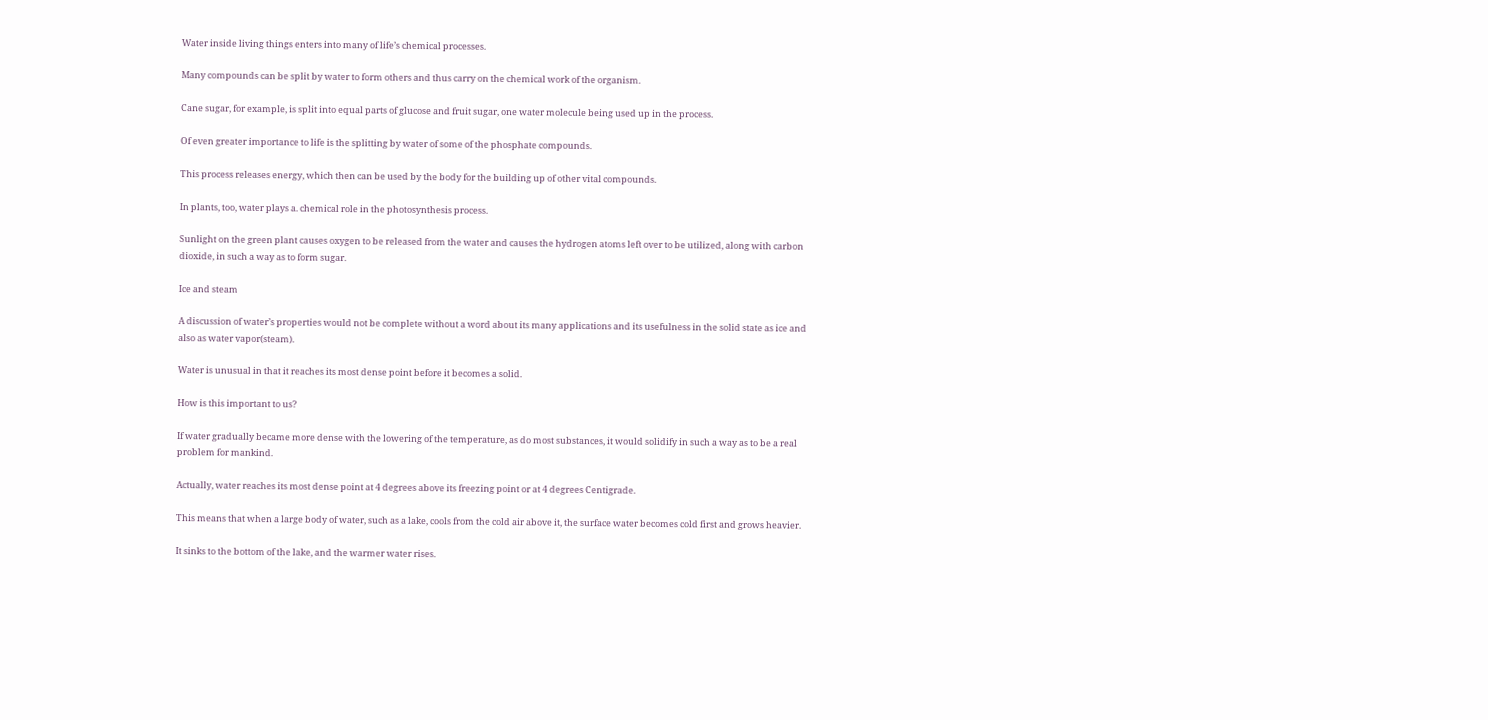Water inside living things enters into many of life’s chemical processes.

Many compounds can be split by water to form others and thus carry on the chemical work of the organism.

Cane sugar, for example, is split into equal parts of glucose and fruit sugar, one water molecule being used up in the process.

Of even greater importance to life is the splitting by water of some of the phosphate compounds.

This process releases energy, which then can be used by the body for the building up of other vital compounds.

In plants, too, water plays a. chemical role in the photosynthesis process.

Sunlight on the green plant causes oxygen to be released from the water and causes the hydrogen atoms left over to be utilized, along with carbon dioxide, in such a way as to form sugar.

Ice and steam

A discussion of water’s properties would not be complete without a word about its many applications and its usefulness in the solid state as ice and also as water vapor(steam).

Water is unusual in that it reaches its most dense point before it becomes a solid.

How is this important to us?

If water gradually became more dense with the lowering of the temperature, as do most substances, it would solidify in such a way as to be a real problem for mankind.

Actually, water reaches its most dense point at 4 degrees above its freezing point or at 4 degrees Centigrade.

This means that when a large body of water, such as a lake, cools from the cold air above it, the surface water becomes cold first and grows heavier.

It sinks to the bottom of the lake, and the warmer water rises.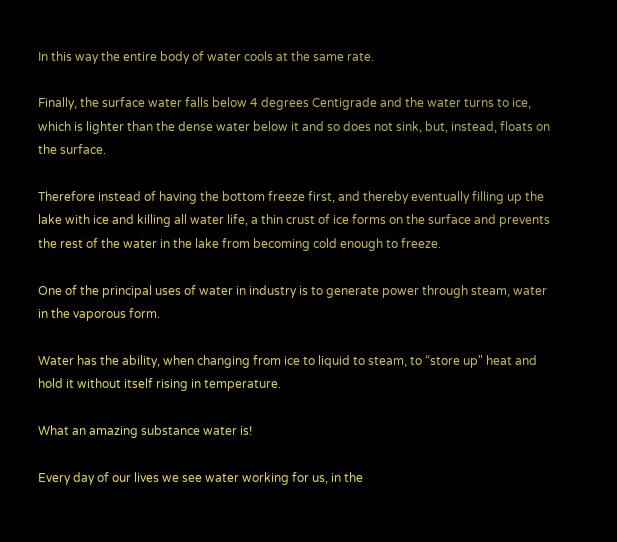In this way the entire body of water cools at the same rate.

Finally, the surface water falls below 4 degrees Centigrade and the water turns to ice, which is lighter than the dense water below it and so does not sink, but, instead, floats on the surface.

Therefore instead of having the bottom freeze first, and thereby eventually filling up the lake with ice and killing all water life, a thin crust of ice forms on the surface and prevents the rest of the water in the lake from becoming cold enough to freeze.

One of the principal uses of water in industry is to generate power through steam, water in the vaporous form.

Water has the ability, when changing from ice to liquid to steam, to “store up" heat and hold it without itself rising in temperature.

What an amazing substance water is!

Every day of our lives we see water working for us, in the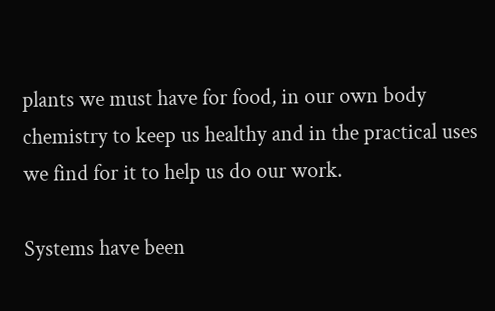plants we must have for food, in our own body chemistry to keep us healthy and in the practical uses we find for it to help us do our work.

Systems have been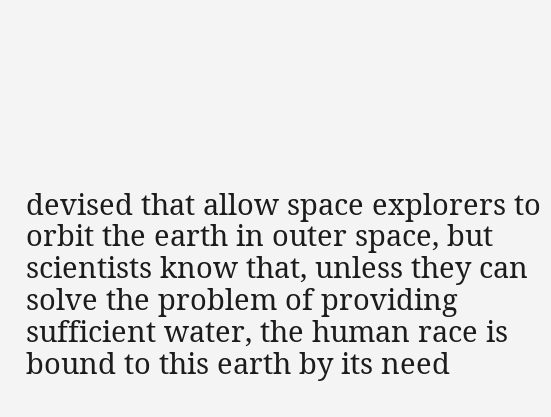devised that allow space explorers to orbit the earth in outer space, but scientists know that, unless they can solve the problem of providing sufficient water, the human race is bound to this earth by its need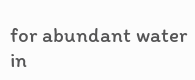for abundant water in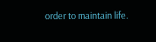order to maintain life.